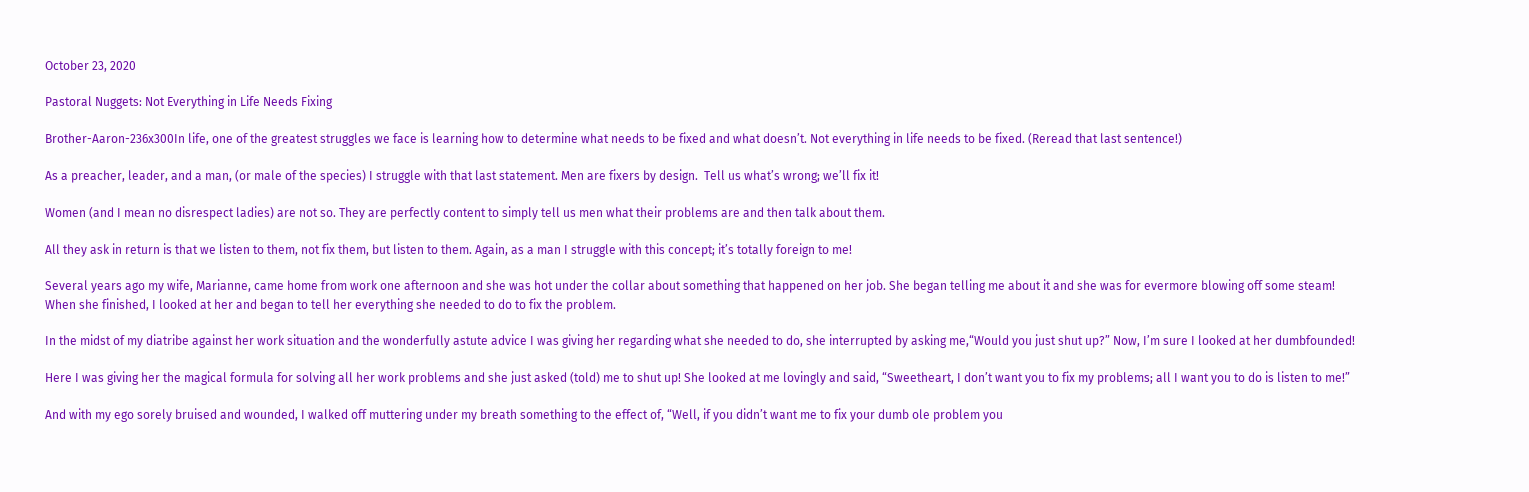October 23, 2020

Pastoral Nuggets: Not Everything in Life Needs Fixing

Brother-Aaron-236x300In life, one of the greatest struggles we face is learning how to determine what needs to be fixed and what doesn’t. Not everything in life needs to be fixed. (Reread that last sentence!)

As a preacher, leader, and a man, (or male of the species) I struggle with that last statement. Men are fixers by design.  Tell us what’s wrong; we’ll fix it!

Women (and I mean no disrespect ladies) are not so. They are perfectly content to simply tell us men what their problems are and then talk about them.

All they ask in return is that we listen to them, not fix them, but listen to them. Again, as a man I struggle with this concept; it’s totally foreign to me!

Several years ago my wife, Marianne, came home from work one afternoon and she was hot under the collar about something that happened on her job. She began telling me about it and she was for evermore blowing off some steam! When she finished, I looked at her and began to tell her everything she needed to do to fix the problem.

In the midst of my diatribe against her work situation and the wonderfully astute advice I was giving her regarding what she needed to do, she interrupted by asking me,“Would you just shut up?” Now, I’m sure I looked at her dumbfounded!

Here I was giving her the magical formula for solving all her work problems and she just asked (told) me to shut up! She looked at me lovingly and said, “Sweetheart, I don’t want you to fix my problems; all I want you to do is listen to me!”

And with my ego sorely bruised and wounded, I walked off muttering under my breath something to the effect of, “Well, if you didn’t want me to fix your dumb ole problem you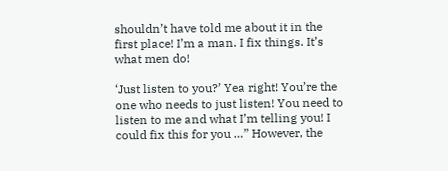shouldn’t have told me about it in the first place! I’m a man. I fix things. It’s what men do!

‘Just listen to you?’ Yea right! You’re the one who needs to just listen! You need to listen to me and what I’m telling you! I could fix this for you …” However, the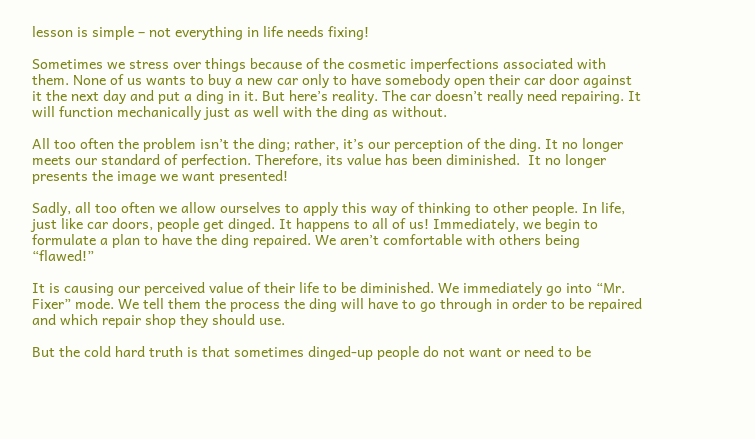lesson is simple – not everything in life needs fixing!

Sometimes we stress over things because of the cosmetic imperfections associated with them. None of us wants to buy a new car only to have somebody open their car door against it the next day and put a ding in it. But here’s reality. The car doesn’t really need repairing. It will function mechanically just as well with the ding as without.

All too often the problem isn’t the ding; rather, it’s our perception of the ding. It no longer meets our standard of perfection. Therefore, its value has been diminished.  It no longer presents the image we want presented!

Sadly, all too often we allow ourselves to apply this way of thinking to other people. In life, just like car doors, people get dinged. It happens to all of us! Immediately, we begin to formulate a plan to have the ding repaired. We aren’t comfortable with others being “flawed!”

It is causing our perceived value of their life to be diminished. We immediately go into “Mr. Fixer” mode. We tell them the process the ding will have to go through in order to be repaired and which repair shop they should use.

But the cold hard truth is that sometimes dinged-up people do not want or need to be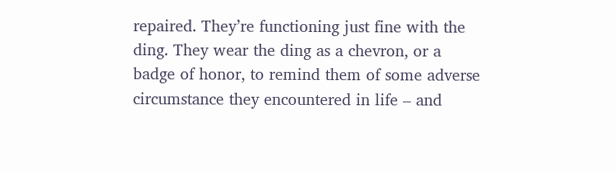repaired. They’re functioning just fine with the ding. They wear the ding as a chevron, or a badge of honor, to remind them of some adverse circumstance they encountered in life – and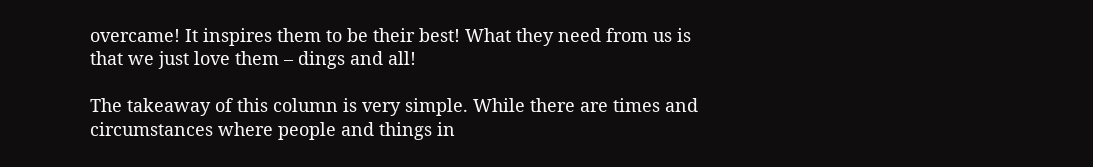overcame! It inspires them to be their best! What they need from us is that we just love them – dings and all!

The takeaway of this column is very simple. While there are times and circumstances where people and things in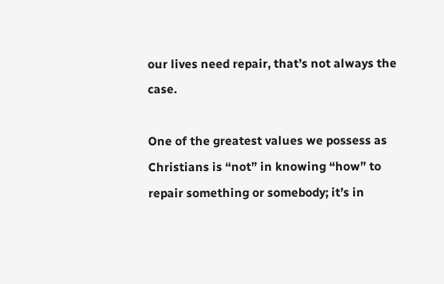our lives need repair, that’s not always the case.

One of the greatest values we possess as Christians is “not” in knowing “how” to repair something or somebody; it’s in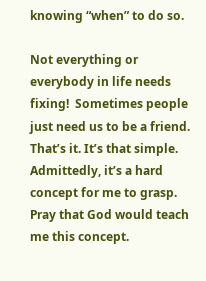knowing “when” to do so.

Not everything or everybody in life needs fixing!  Sometimes people just need us to be a friend. That’s it. It’s that simple. Admittedly, it’s a hard concept for me to grasp. Pray that God would teach me this concept.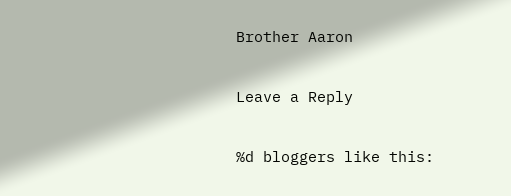Brother Aaron

Leave a Reply

%d bloggers like this: